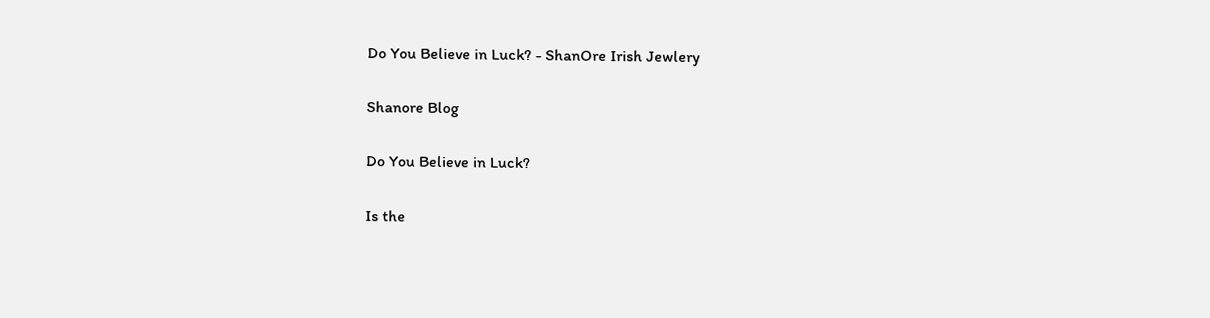Do You Believe in Luck? - ShanOre Irish Jewlery

Shanore Blog

Do You Believe in Luck?

Is the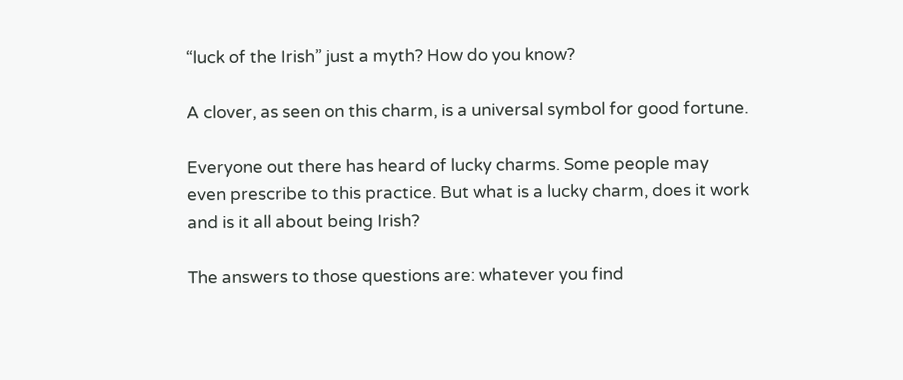“luck of the Irish” just a myth? How do you know?

A clover, as seen on this charm, is a universal symbol for good fortune.

Everyone out there has heard of lucky charms. Some people may even prescribe to this practice. But what is a lucky charm, does it work and is it all about being Irish?

The answers to those questions are: whatever you find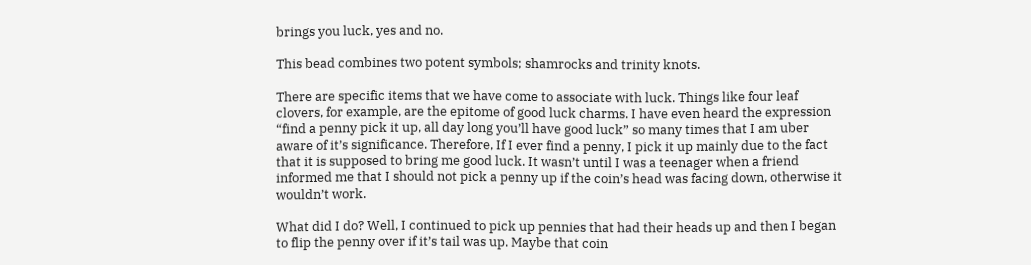brings you luck, yes and no.

This bead combines two potent symbols; shamrocks and trinity knots.

There are specific items that we have come to associate with luck. Things like four leaf clovers, for example, are the epitome of good luck charms. I have even heard the expression “find a penny pick it up, all day long you’ll have good luck” so many times that I am uber aware of it’s significance. Therefore, If I ever find a penny, I pick it up mainly due to the fact that it is supposed to bring me good luck. It wasn’t until I was a teenager when a friend informed me that I should not pick a penny up if the coin’s head was facing down, otherwise it wouldn’t work.

What did I do? Well, I continued to pick up pennies that had their heads up and then I began to flip the penny over if it’s tail was up. Maybe that coin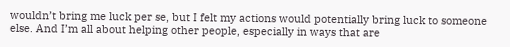wouldn’t bring me luck per se, but I felt my actions would potentially bring luck to someone else. And I’m all about helping other people, especially in ways that are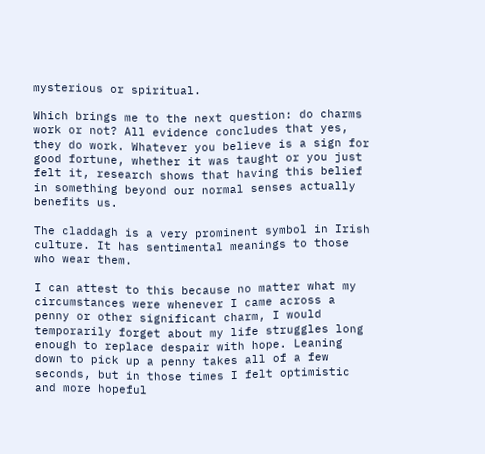mysterious or spiritual.

Which brings me to the next question: do charms work or not? All evidence concludes that yes, they do work. Whatever you believe is a sign for good fortune, whether it was taught or you just felt it, research shows that having this belief in something beyond our normal senses actually benefits us.

The claddagh is a very prominent symbol in Irish culture. It has sentimental meanings to those who wear them.

I can attest to this because no matter what my circumstances were whenever I came across a penny or other significant charm, I would temporarily forget about my life struggles long enough to replace despair with hope. Leaning down to pick up a penny takes all of a few seconds, but in those times I felt optimistic and more hopeful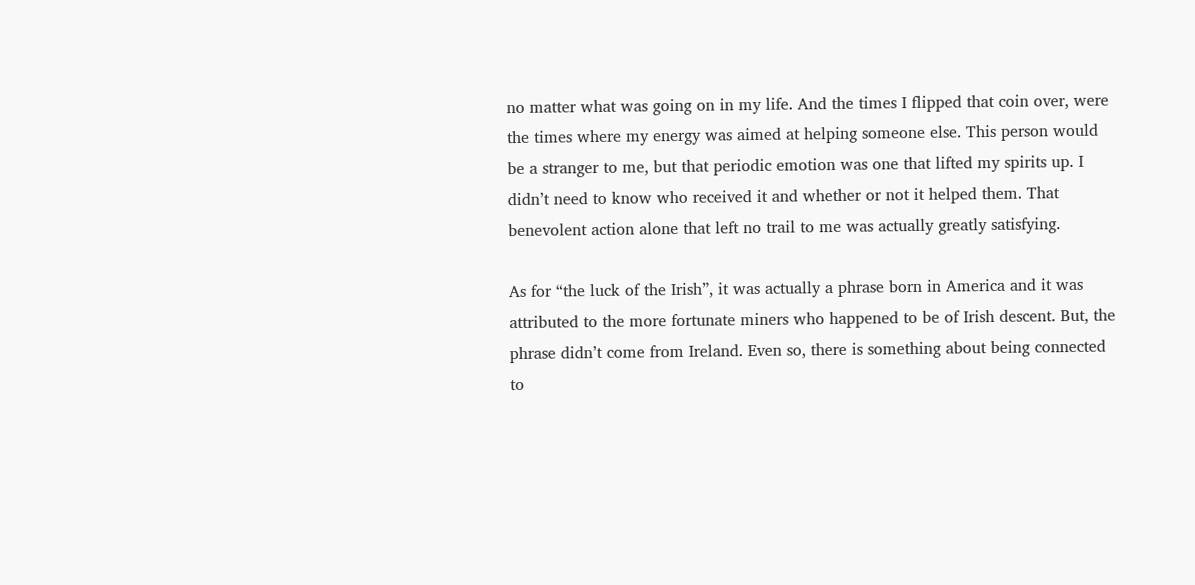no matter what was going on in my life. And the times I flipped that coin over, were the times where my energy was aimed at helping someone else. This person would be a stranger to me, but that periodic emotion was one that lifted my spirits up. I didn’t need to know who received it and whether or not it helped them. That benevolent action alone that left no trail to me was actually greatly satisfying.

As for “the luck of the Irish”, it was actually a phrase born in America and it was attributed to the more fortunate miners who happened to be of Irish descent. But, the phrase didn’t come from Ireland. Even so, there is something about being connected to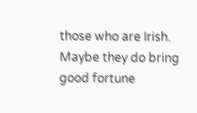those who are Irish. Maybe they do bring good fortune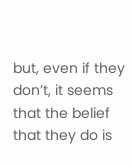but, even if they don’t, it seems that the belief that they do is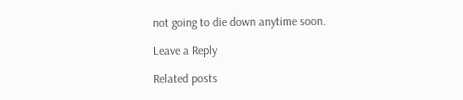not going to die down anytime soon.

Leave a Reply

Related posts